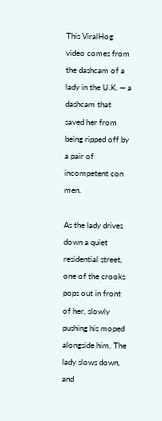This ViralHog video comes from the dashcam of a lady in the U.K. — a dashcam that saved her from being ripped off by a pair of incompetent con men.

As the lady drives down a quiet residential street, one of the crooks pops out in front of her, slowly pushing his moped alongside him. The lady slows down, and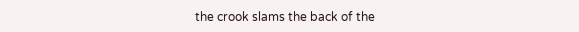the crook slams the back of the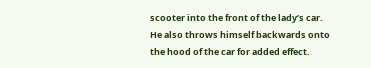scooter into the front of the lady’s car. He also throws himself backwards onto the hood of the car for added effect.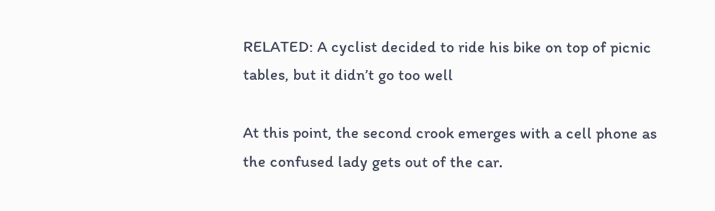RELATED: A cyclist decided to ride his bike on top of picnic tables, but it didn’t go too well

At this point, the second crook emerges with a cell phone as the confused lady gets out of the car.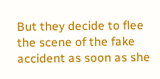But they decide to flee the scene of the fake accident as soon as she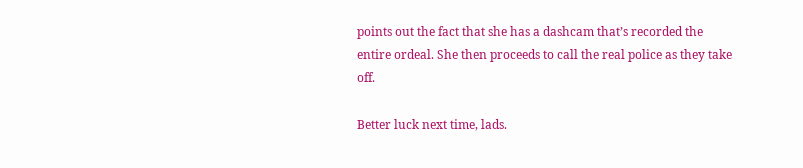points out the fact that she has a dashcam that’s recorded the entire ordeal. She then proceeds to call the real police as they take off.

Better luck next time, lads.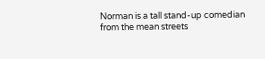Norman is a tall stand-up comedian from the mean streets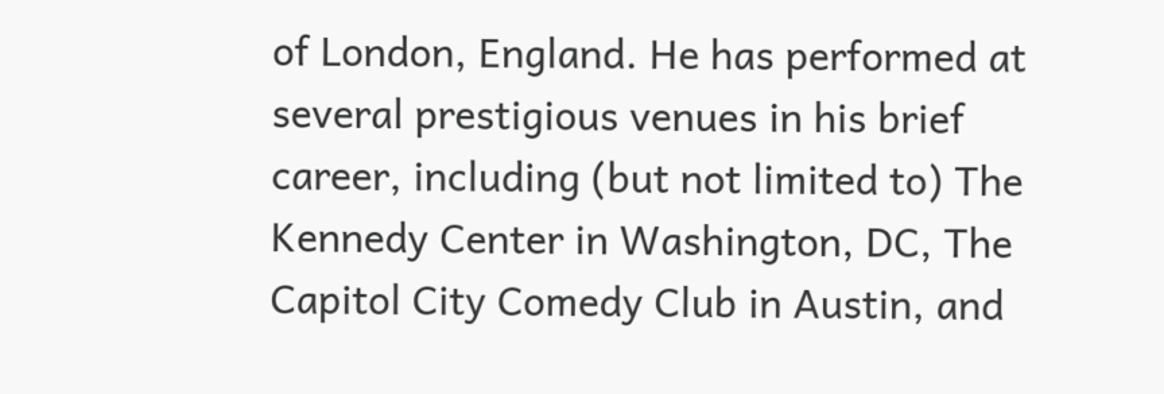of London, England. He has performed at several prestigious venues in his brief career, including (but not limited to) The Kennedy Center in Washington, DC, The Capitol City Comedy Club in Austin, and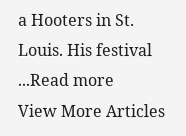a Hooters in St. Louis. His festival ...Read more
View More Articles